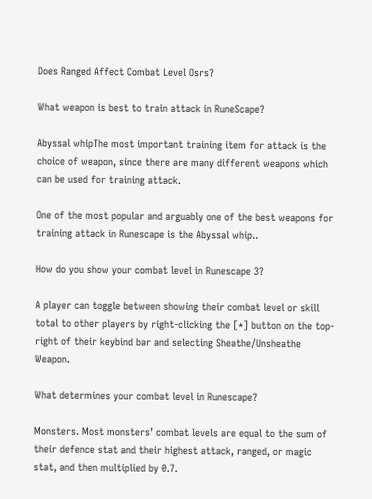Does Ranged Affect Combat Level Osrs?

What weapon is best to train attack in RuneScape?

Abyssal whipThe most important training item for attack is the choice of weapon, since there are many different weapons which can be used for training attack.

One of the most popular and arguably one of the best weapons for training attack in Runescape is the Abyssal whip..

How do you show your combat level in Runescape 3?

A player can toggle between showing their combat level or skill total to other players by right-clicking the [*] button on the top-right of their keybind bar and selecting Sheathe/Unsheathe Weapon.

What determines your combat level in Runescape?

Monsters. Most monsters’ combat levels are equal to the sum of their defence stat and their highest attack, ranged, or magic stat, and then multiplied by 0.7.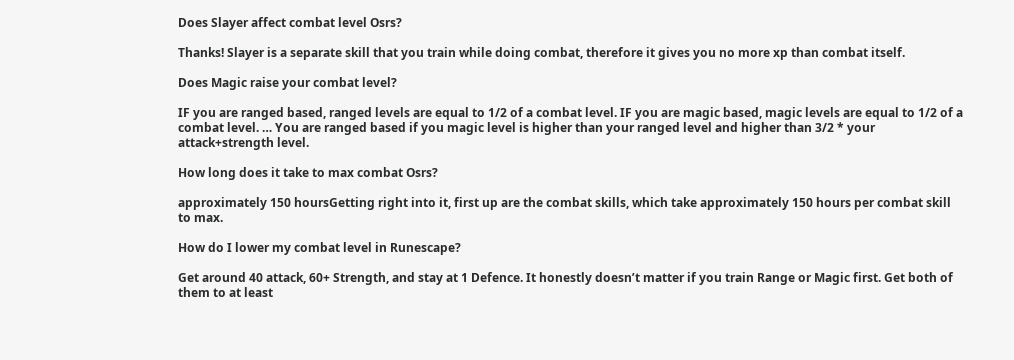Does Slayer affect combat level Osrs?

Thanks! Slayer is a separate skill that you train while doing combat, therefore it gives you no more xp than combat itself.

Does Magic raise your combat level?

IF you are ranged based, ranged levels are equal to 1/2 of a combat level. IF you are magic based, magic levels are equal to 1/2 of a combat level. … You are ranged based if you magic level is higher than your ranged level and higher than 3/2 * your attack+strength level.

How long does it take to max combat Osrs?

approximately 150 hoursGetting right into it, first up are the combat skills, which take approximately 150 hours per combat skill to max.

How do I lower my combat level in Runescape?

Get around 40 attack, 60+ Strength, and stay at 1 Defence. It honestly doesn’t matter if you train Range or Magic first. Get both of them to at least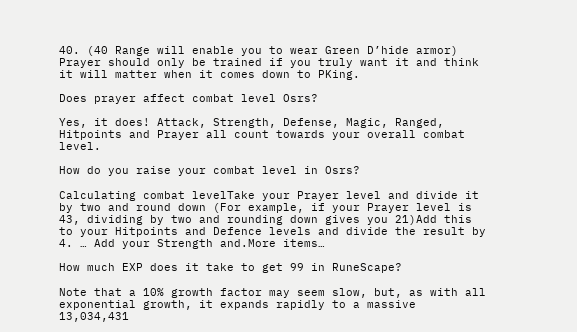40. (40 Range will enable you to wear Green D’hide armor) Prayer should only be trained if you truly want it and think it will matter when it comes down to PKing.

Does prayer affect combat level Osrs?

Yes, it does! Attack, Strength, Defense, Magic, Ranged, Hitpoints and Prayer all count towards your overall combat level.

How do you raise your combat level in Osrs?

Calculating combat levelTake your Prayer level and divide it by two and round down (For example, if your Prayer level is 43, dividing by two and rounding down gives you 21)Add this to your Hitpoints and Defence levels and divide the result by 4. … Add your Strength and.More items…

How much EXP does it take to get 99 in RuneScape?

Note that a 10% growth factor may seem slow, but, as with all exponential growth, it expands rapidly to a massive 13,034,431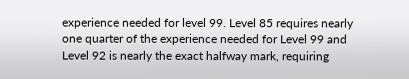experience needed for level 99. Level 85 requires nearly one quarter of the experience needed for Level 99 and Level 92 is nearly the exact halfway mark, requiring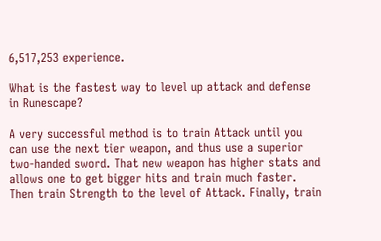6,517,253 experience.

What is the fastest way to level up attack and defense in Runescape?

A very successful method is to train Attack until you can use the next tier weapon, and thus use a superior two-handed sword. That new weapon has higher stats and allows one to get bigger hits and train much faster. Then train Strength to the level of Attack. Finally, train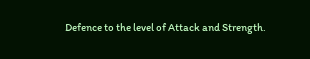Defence to the level of Attack and Strength.